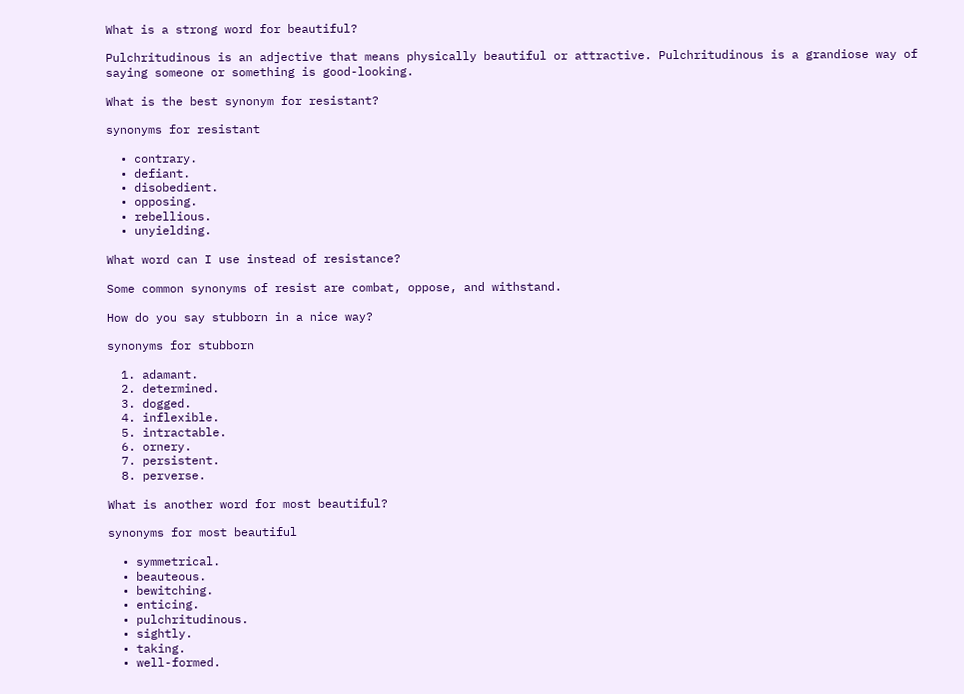What is a strong word for beautiful?

Pulchritudinous is an adjective that means physically beautiful or attractive. Pulchritudinous is a grandiose way of saying someone or something is good-looking.

What is the best synonym for resistant?

synonyms for resistant

  • contrary.
  • defiant.
  • disobedient.
  • opposing.
  • rebellious.
  • unyielding.

What word can I use instead of resistance?

Some common synonyms of resist are combat, oppose, and withstand.

How do you say stubborn in a nice way?

synonyms for stubborn

  1. adamant.
  2. determined.
  3. dogged.
  4. inflexible.
  5. intractable.
  6. ornery.
  7. persistent.
  8. perverse.

What is another word for most beautiful?

synonyms for most beautiful

  • symmetrical.
  • beauteous.
  • bewitching.
  • enticing.
  • pulchritudinous.
  • sightly.
  • taking.
  • well-formed.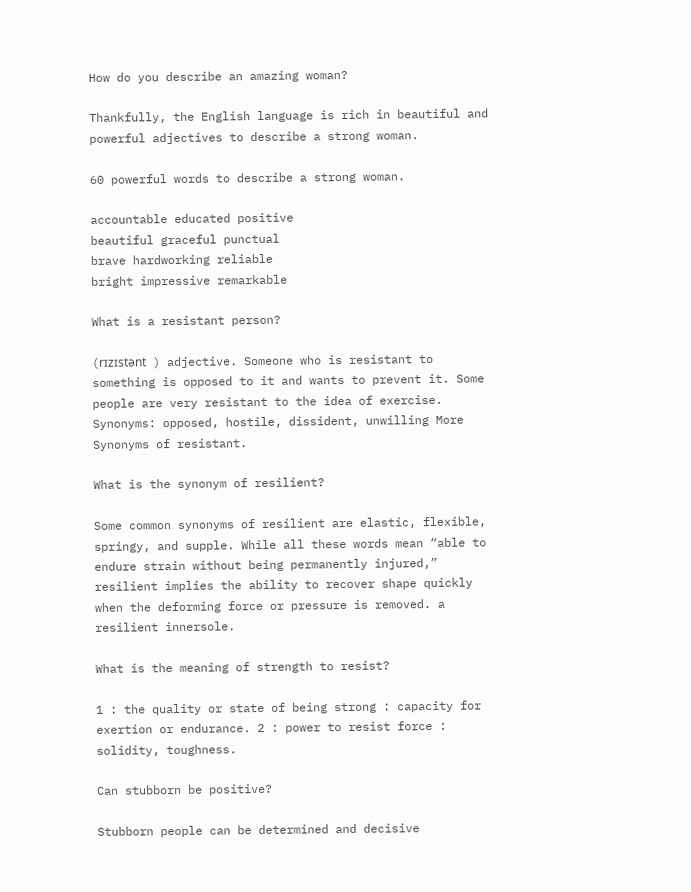How do you describe an amazing woman?

Thankfully, the English language is rich in beautiful and powerful adjectives to describe a strong woman.

60 powerful words to describe a strong woman.

accountable educated positive
beautiful graceful punctual
brave hardworking reliable
bright impressive remarkable

What is a resistant person?

(rɪzɪstənt ) adjective. Someone who is resistant to something is opposed to it and wants to prevent it. Some people are very resistant to the idea of exercise. Synonyms: opposed, hostile, dissident, unwilling More Synonyms of resistant.

What is the synonym of resilient?

Some common synonyms of resilient are elastic, flexible, springy, and supple. While all these words mean “able to endure strain without being permanently injured,” resilient implies the ability to recover shape quickly when the deforming force or pressure is removed. a resilient innersole.

What is the meaning of strength to resist?

1 : the quality or state of being strong : capacity for exertion or endurance. 2 : power to resist force : solidity, toughness.

Can stubborn be positive?

Stubborn people can be determined and decisive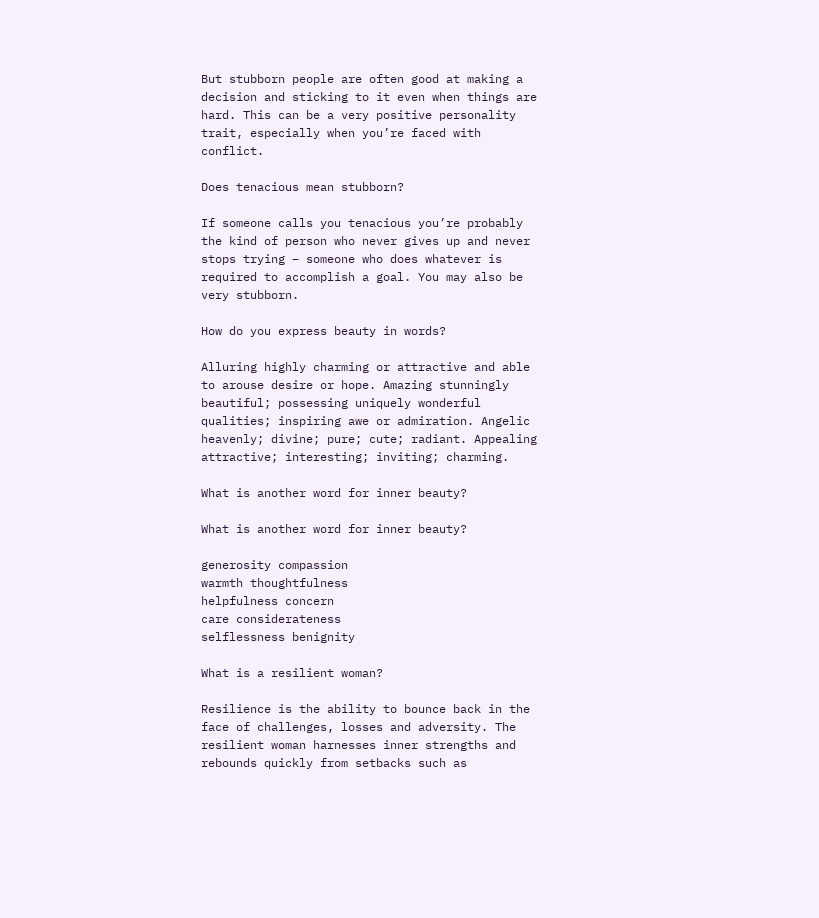But stubborn people are often good at making a decision and sticking to it even when things are hard. This can be a very positive personality trait, especially when you’re faced with conflict.

Does tenacious mean stubborn?

If someone calls you tenacious you’re probably the kind of person who never gives up and never stops trying – someone who does whatever is required to accomplish a goal. You may also be very stubborn.

How do you express beauty in words?

Alluring highly charming or attractive and able to arouse desire or hope. Amazing stunningly beautiful; possessing uniquely wonderful qualities; inspiring awe or admiration. Angelic heavenly; divine; pure; cute; radiant. Appealing attractive; interesting; inviting; charming.

What is another word for inner beauty?

What is another word for inner beauty?

generosity compassion
warmth thoughtfulness
helpfulness concern
care considerateness
selflessness benignity

What is a resilient woman?

Resilience is the ability to bounce back in the face of challenges, losses and adversity. The resilient woman harnesses inner strengths and rebounds quickly from setbacks such as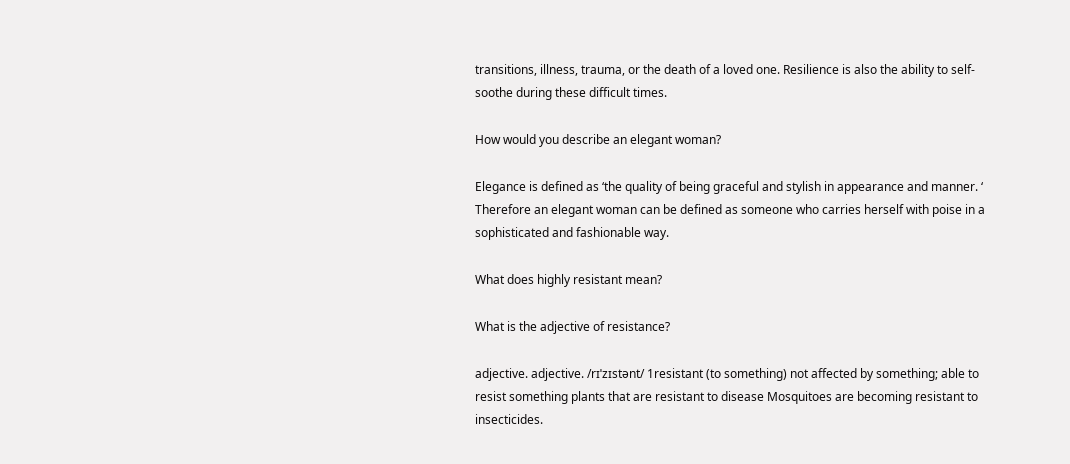transitions, illness, trauma, or the death of a loved one. Resilience is also the ability to self-soothe during these difficult times.

How would you describe an elegant woman?

Elegance is defined as ‘the quality of being graceful and stylish in appearance and manner. ‘ Therefore an elegant woman can be defined as someone who carries herself with poise in a sophisticated and fashionable way.

What does highly resistant mean?

What is the adjective of resistance?

adjective. adjective. /rɪˈzɪstənt/ 1resistant (to something) not affected by something; able to resist something plants that are resistant to disease Mosquitoes are becoming resistant to insecticides.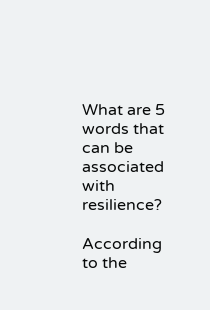What are 5 words that can be associated with resilience?

According to the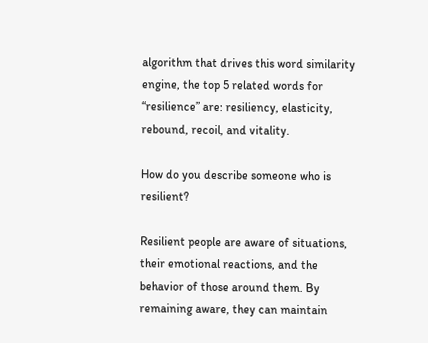algorithm that drives this word similarity engine, the top 5 related words for “resilience” are: resiliency, elasticity, rebound, recoil, and vitality.

How do you describe someone who is resilient?

Resilient people are aware of situations, their emotional reactions, and the behavior of those around them. By remaining aware, they can maintain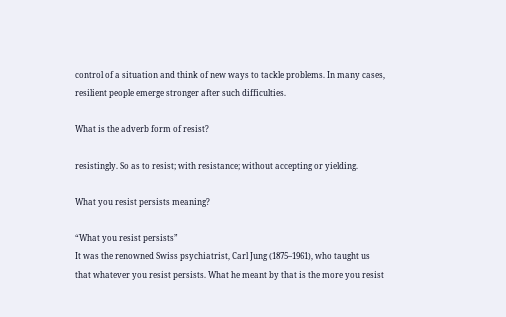control of a situation and think of new ways to tackle problems. In many cases, resilient people emerge stronger after such difficulties.

What is the adverb form of resist?

resistingly. So as to resist; with resistance; without accepting or yielding.

What you resist persists meaning?

“What you resist persists”
It was the renowned Swiss psychiatrist, Carl Jung (1875–1961), who taught us that whatever you resist persists. What he meant by that is the more you resist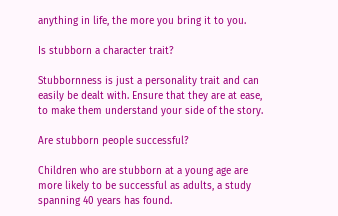anything in life, the more you bring it to you.

Is stubborn a character trait?

Stubbornness is just a personality trait and can easily be dealt with. Ensure that they are at ease, to make them understand your side of the story.

Are stubborn people successful?

Children who are stubborn at a young age are more likely to be successful as adults, a study spanning 40 years has found.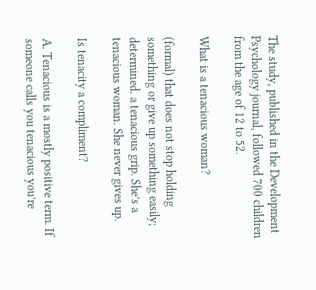The study, published in the Development Psychology journal, followed 700 children from the age of 12 to 52.

What is a tenacious woman?

(formal) that does not stop holding something or give up something easily; determined. a tenacious grip. She’s a tenacious woman. She never gives up.

Is tenacity a compliment?

A. Tenacious is a mostly positive term. If someone calls you tenacious you’re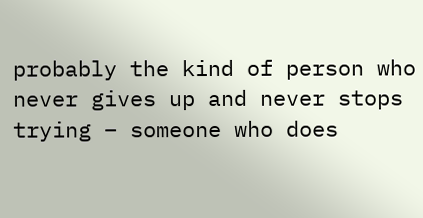probably the kind of person who never gives up and never stops trying – someone who does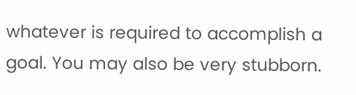whatever is required to accomplish a goal. You may also be very stubborn.